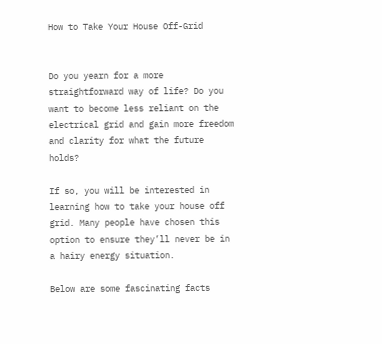How to Take Your House Off-Grid


Do you yearn for a more straightforward way of life? Do you want to become less reliant on the electrical grid and gain more freedom and clarity for what the future holds?

If so, you will be interested in learning how to take your house off grid. Many people have chosen this option to ensure they’ll never be in a hairy energy situation.

Below are some fascinating facts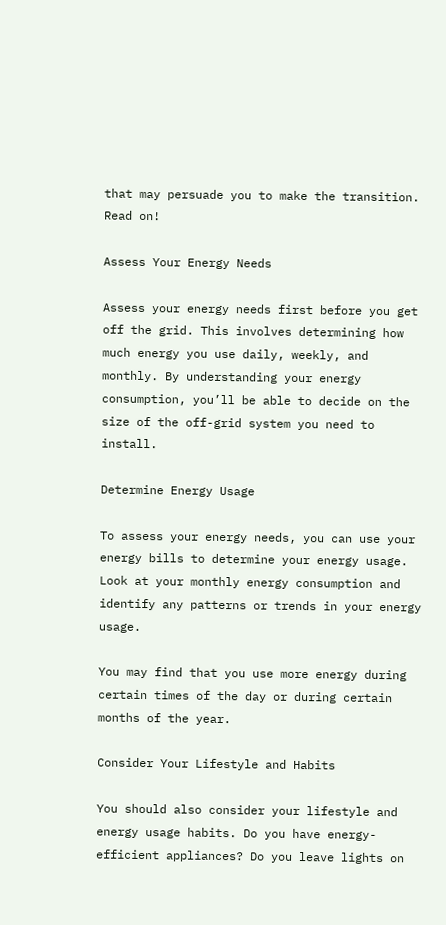that may persuade you to make the transition. Read on!

Assess Your Energy Needs

Assess your energy needs first before you get off the grid. This involves determining how much energy you use daily, weekly, and monthly. By understanding your energy consumption, you’ll be able to decide on the size of the off-grid system you need to install.

Determine Energy Usage

To assess your energy needs, you can use your energy bills to determine your energy usage. Look at your monthly energy consumption and identify any patterns or trends in your energy usage.

You may find that you use more energy during certain times of the day or during certain months of the year.

Consider Your Lifestyle and Habits

You should also consider your lifestyle and energy usage habits. Do you have energy-efficient appliances? Do you leave lights on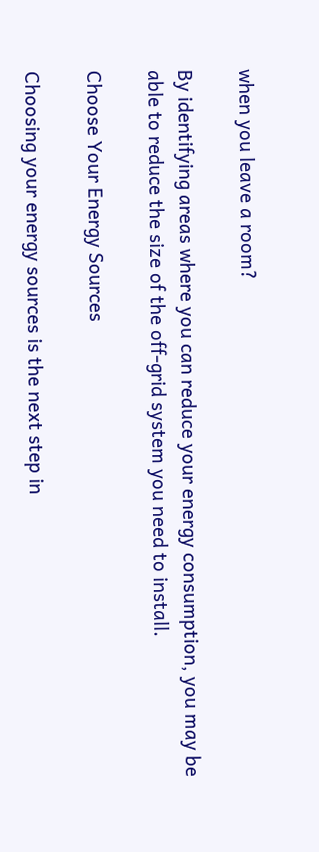when you leave a room?

By identifying areas where you can reduce your energy consumption, you may be able to reduce the size of the off-grid system you need to install.

Choose Your Energy Sources

Choosing your energy sources is the next step in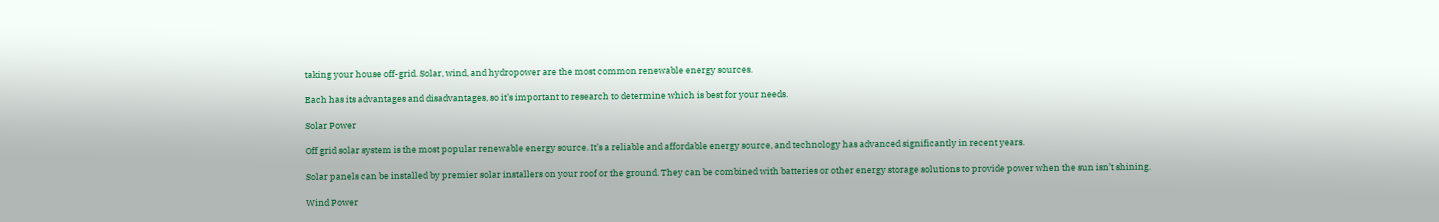taking your house off-grid. Solar, wind, and hydropower are the most common renewable energy sources.

Each has its advantages and disadvantages, so it’s important to research to determine which is best for your needs.

Solar Power

Off grid solar system is the most popular renewable energy source. It’s a reliable and affordable energy source, and technology has advanced significantly in recent years.

Solar panels can be installed by premier solar installers on your roof or the ground. They can be combined with batteries or other energy storage solutions to provide power when the sun isn’t shining.

Wind Power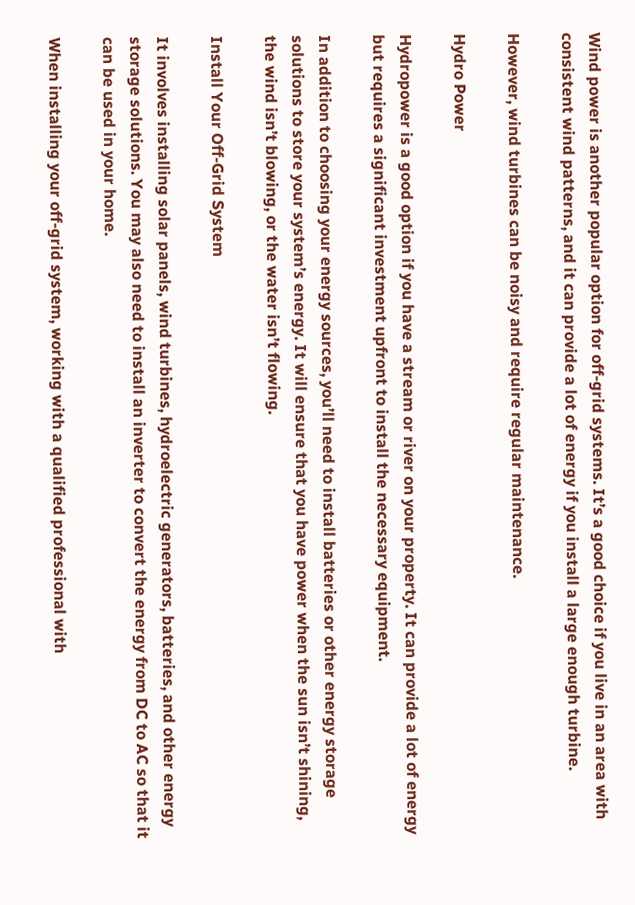Wind power is another popular option for off-grid systems. It’s a good choice if you live in an area with consistent wind patterns, and it can provide a lot of energy if you install a large enough turbine.

However, wind turbines can be noisy and require regular maintenance.

Hydro Power

Hydropower is a good option if you have a stream or river on your property. It can provide a lot of energy but requires a significant investment upfront to install the necessary equipment.

In addition to choosing your energy sources, you’ll need to install batteries or other energy storage solutions to store your system’s energy. It will ensure that you have power when the sun isn’t shining, the wind isn’t blowing, or the water isn’t flowing.

Install Your Off-Grid System

It involves installing solar panels, wind turbines, hydroelectric generators, batteries, and other energy storage solutions. You may also need to install an inverter to convert the energy from DC to AC so that it can be used in your home.

When installing your off-grid system, working with a qualified professional with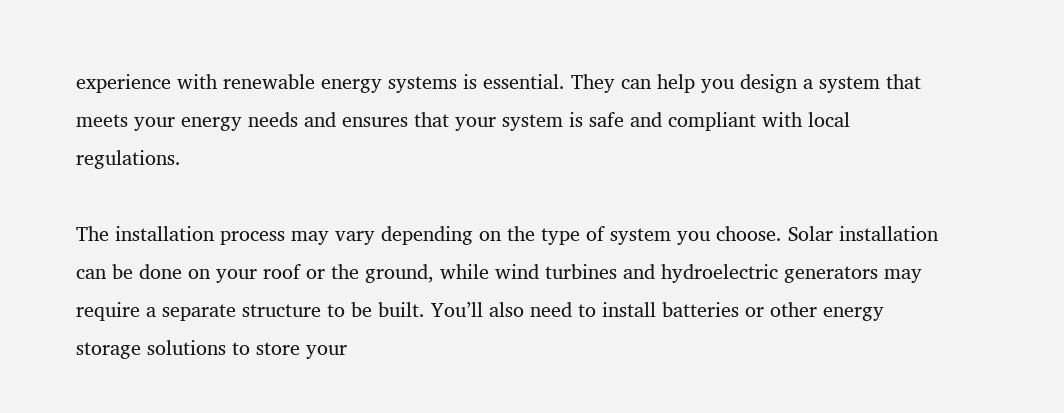experience with renewable energy systems is essential. They can help you design a system that meets your energy needs and ensures that your system is safe and compliant with local regulations.

The installation process may vary depending on the type of system you choose. Solar installation can be done on your roof or the ground, while wind turbines and hydroelectric generators may require a separate structure to be built. You’ll also need to install batteries or other energy storage solutions to store your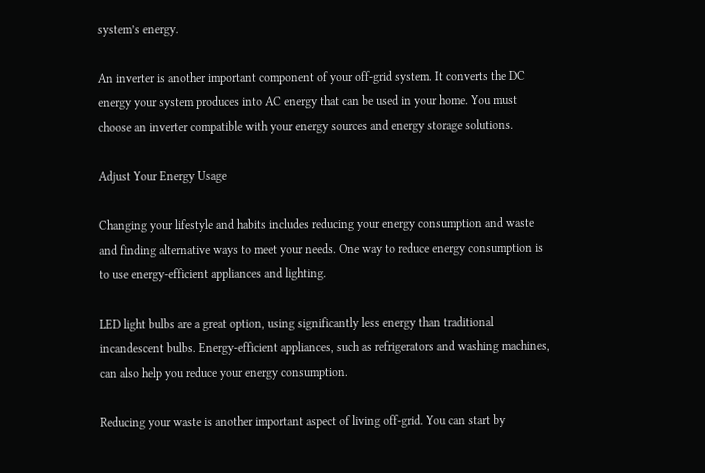system’s energy.

An inverter is another important component of your off-grid system. It converts the DC energy your system produces into AC energy that can be used in your home. You must choose an inverter compatible with your energy sources and energy storage solutions.

Adjust Your Energy Usage

Changing your lifestyle and habits includes reducing your energy consumption and waste and finding alternative ways to meet your needs. One way to reduce energy consumption is to use energy-efficient appliances and lighting.

LED light bulbs are a great option, using significantly less energy than traditional incandescent bulbs. Energy-efficient appliances, such as refrigerators and washing machines, can also help you reduce your energy consumption.

Reducing your waste is another important aspect of living off-grid. You can start by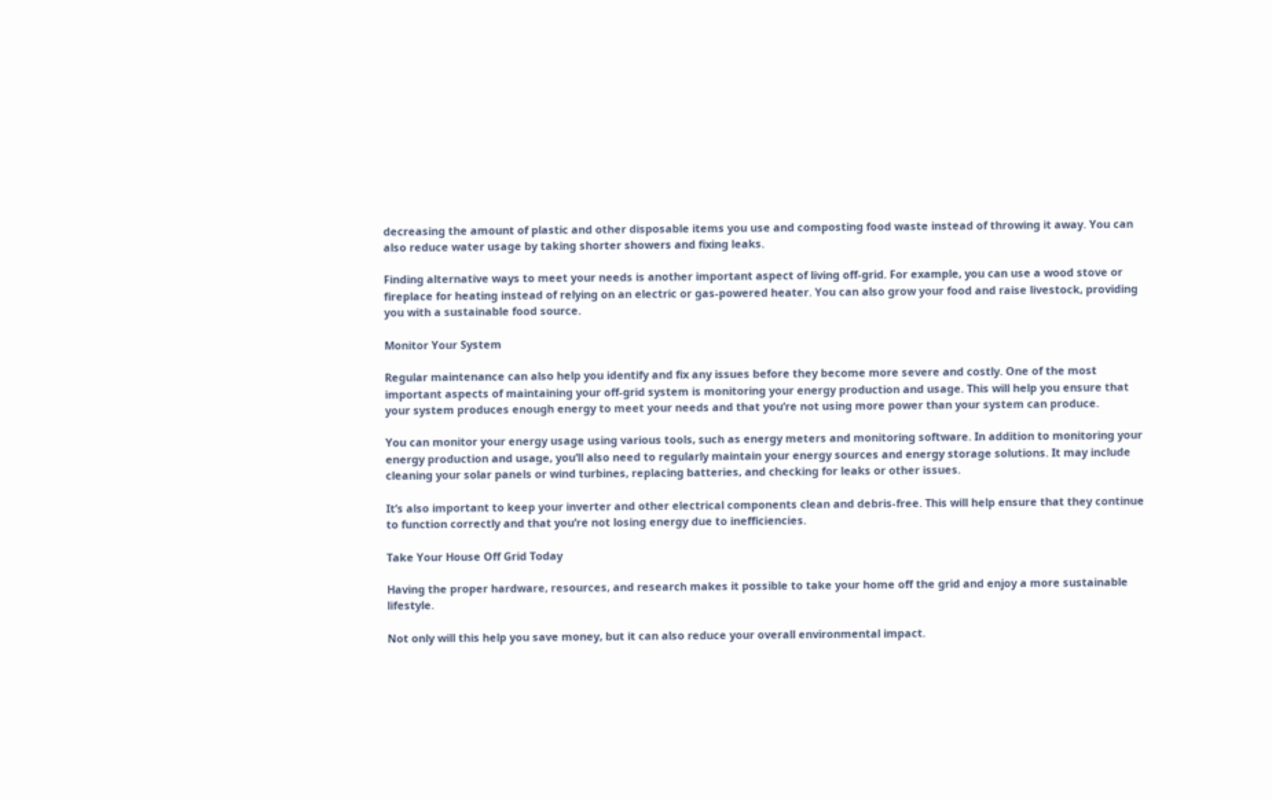decreasing the amount of plastic and other disposable items you use and composting food waste instead of throwing it away. You can also reduce water usage by taking shorter showers and fixing leaks.

Finding alternative ways to meet your needs is another important aspect of living off-grid. For example, you can use a wood stove or fireplace for heating instead of relying on an electric or gas-powered heater. You can also grow your food and raise livestock, providing you with a sustainable food source.

Monitor Your System

Regular maintenance can also help you identify and fix any issues before they become more severe and costly. One of the most important aspects of maintaining your off-grid system is monitoring your energy production and usage. This will help you ensure that your system produces enough energy to meet your needs and that you’re not using more power than your system can produce.

You can monitor your energy usage using various tools, such as energy meters and monitoring software. In addition to monitoring your energy production and usage, you’ll also need to regularly maintain your energy sources and energy storage solutions. It may include cleaning your solar panels or wind turbines, replacing batteries, and checking for leaks or other issues.

It’s also important to keep your inverter and other electrical components clean and debris-free. This will help ensure that they continue to function correctly and that you’re not losing energy due to inefficiencies.

Take Your House Off Grid Today

Having the proper hardware, resources, and research makes it possible to take your home off the grid and enjoy a more sustainable lifestyle.

Not only will this help you save money, but it can also reduce your overall environmental impact.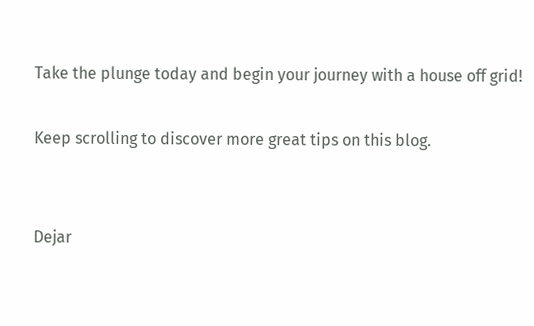Take the plunge today and begin your journey with a house off grid!

Keep scrolling to discover more great tips on this blog.


Dejar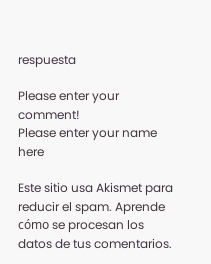respuesta

Please enter your comment!
Please enter your name here

Este sitio usa Akismet para reducir el spam. Aprende cómo se procesan los datos de tus comentarios.